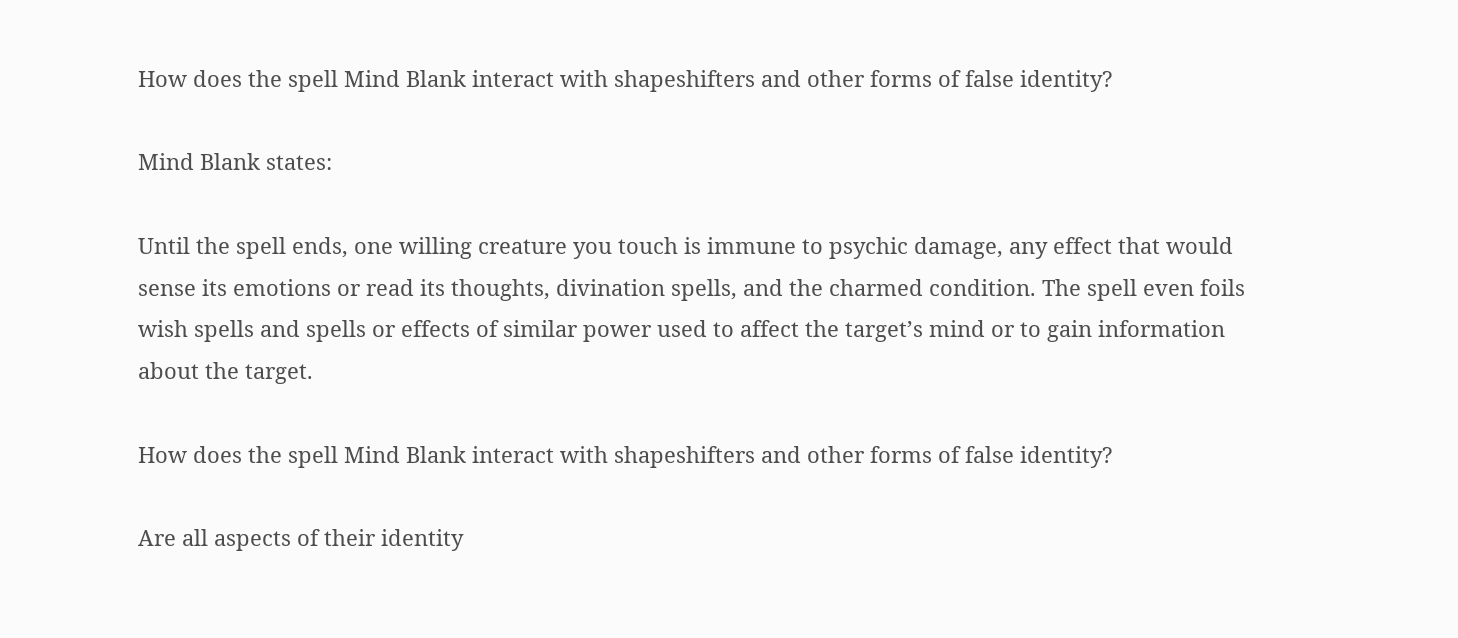How does the spell Mind Blank interact with shapeshifters and other forms of false identity?

Mind Blank states:

Until the spell ends, one willing creature you touch is immune to psychic damage, any effect that would sense its emotions or read its thoughts, divination spells, and the charmed condition. The spell even foils wish spells and spells or effects of similar power used to affect the target’s mind or to gain information about the target.

How does the spell Mind Blank interact with shapeshifters and other forms of false identity?

Are all aspects of their identity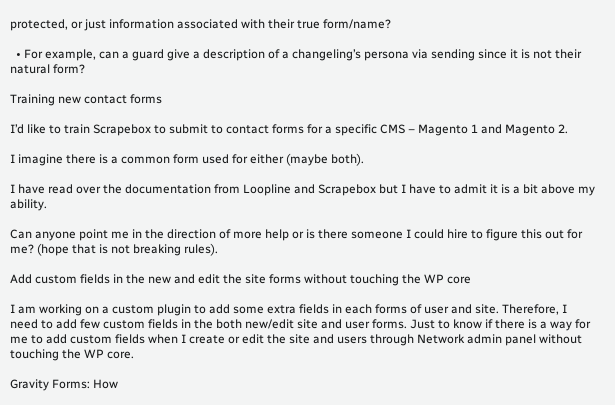protected, or just information associated with their true form/name?

  • For example, can a guard give a description of a changeling’s persona via sending since it is not their natural form?

Training new contact forms

I’d like to train Scrapebox to submit to contact forms for a specific CMS – Magento 1 and Magento 2.

I imagine there is a common form used for either (maybe both).

I have read over the documentation from Loopline and Scrapebox but I have to admit it is a bit above my ability.

Can anyone point me in the direction of more help or is there someone I could hire to figure this out for me? (hope that is not breaking rules).

Add custom fields in the new and edit the site forms without touching the WP core

I am working on a custom plugin to add some extra fields in each forms of user and site. Therefore, I need to add few custom fields in the both new/edit site and user forms. Just to know if there is a way for me to add custom fields when I create or edit the site and users through Network admin panel without touching the WP core.

Gravity Forms: How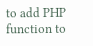to add PHP function to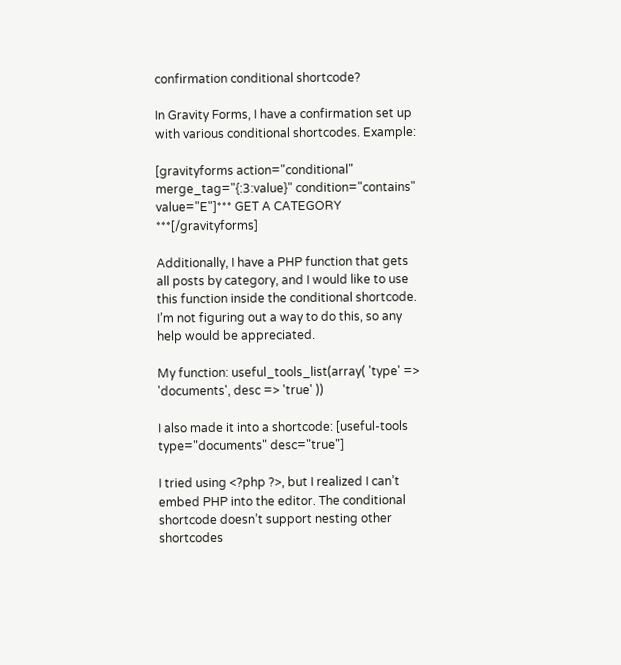confirmation conditional shortcode?

In Gravity Forms, I have a confirmation set up with various conditional shortcodes. Example:

[gravityforms action="conditional" merge_tag="{:3:value}" condition="contains" value="E"]*** GET A CATEGORY ***[/gravityforms]

Additionally, I have a PHP function that gets all posts by category, and I would like to use this function inside the conditional shortcode. I’m not figuring out a way to do this, so any help would be appreciated.

My function: useful_tools_list(array( 'type' => 'documents', desc => 'true' ))

I also made it into a shortcode: [useful-tools type="documents" desc="true"]

I tried using <?php ?>, but I realized I can’t embed PHP into the editor. The conditional shortcode doesn’t support nesting other shortcodes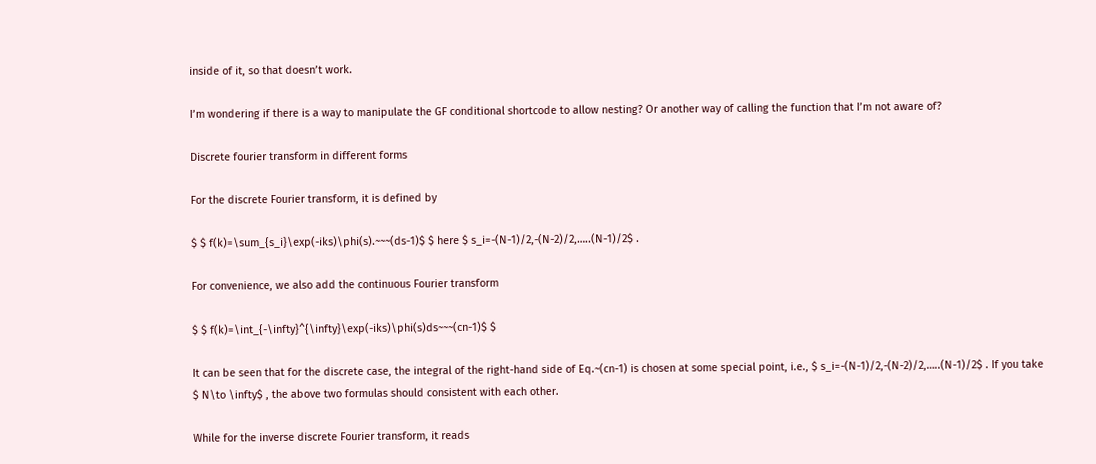inside of it, so that doesn’t work.

I’m wondering if there is a way to manipulate the GF conditional shortcode to allow nesting? Or another way of calling the function that I’m not aware of?

Discrete fourier transform in different forms

For the discrete Fourier transform, it is defined by

$ $ f(k)=\sum_{s_i}\exp(-iks)\phi(s).~~~(ds-1)$ $ here $ s_i=-(N-1)/2,-(N-2)/2,…..(N-1)/2$ .

For convenience, we also add the continuous Fourier transform

$ $ f(k)=\int_{-\infty}^{\infty}\exp(-iks)\phi(s)ds~~~(cn-1)$ $

It can be seen that for the discrete case, the integral of the right-hand side of Eq.~(cn-1) is chosen at some special point, i.e., $ s_i=-(N-1)/2,-(N-2)/2,…..(N-1)/2$ . If you take $ N\to \infty$ , the above two formulas should consistent with each other.

While for the inverse discrete Fourier transform, it reads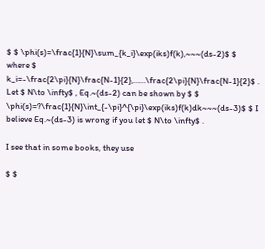$ $ \phi(s)=\frac{1}{N}\sum_{k_i}\exp(iks)f(k),~~~(ds-2)$ $ where $ k_i=-\frac{2\pi}{N}\frac{N-1}{2},……\frac{2\pi}{N}\frac{N-1}{2}$ . Let $ N\to \infty$ , Eq.~(ds-2) can be shown by $ $ \phi(s)=?\frac{1}{N}\int_{-\pi}^{\pi}\exp(iks)f(k)dk~~~(ds-3)$ $ I believe Eq.~(ds-3) is wrong if you let $ N\to \infty$ .

I see that in some books, they use

$ $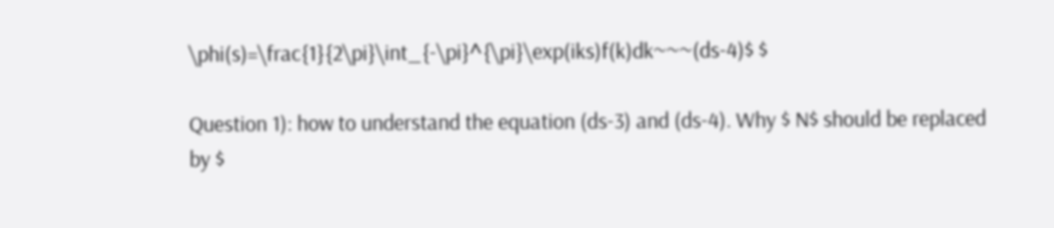\phi(s)=\frac{1}{2\pi}\int_{-\pi}^{\pi}\exp(iks)f(k)dk~~~(ds-4)$ $

Question 1): how to understand the equation (ds-3) and (ds-4). Why $ N$ should be replaced by $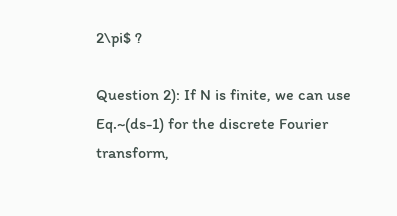2\pi$ ?

Question 2): If N is finite, we can use Eq.~(ds-1) for the discrete Fourier transform,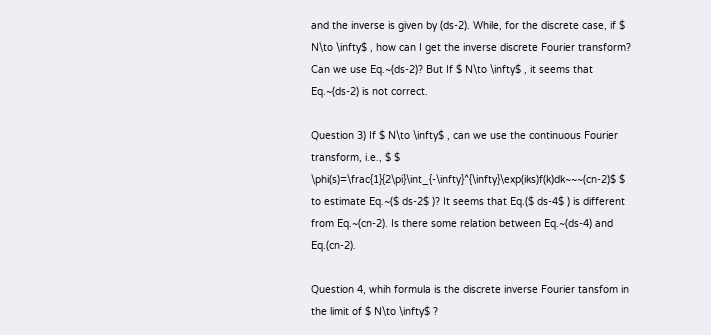and the inverse is given by (ds-2). While, for the discrete case, if $ N\to \infty$ , how can I get the inverse discrete Fourier transform? Can we use Eq.~(ds-2)? But If $ N\to \infty$ , it seems that Eq.~(ds-2) is not correct.

Question 3) If $ N\to \infty$ , can we use the continuous Fourier transform, i.e., $ $ \phi(s)=\frac{1}{2\pi}\int_{-\infty}^{\infty}\exp(iks)f(k)dk~~~(cn-2)$ $ to estimate Eq.~($ ds-2$ )? It seems that Eq.($ ds-4$ ) is different from Eq.~(cn-2). Is there some relation between Eq.~(ds-4) and Eq.(cn-2).

Question 4, whih formula is the discrete inverse Fourier tansfom in the limit of $ N\to \infty$ ?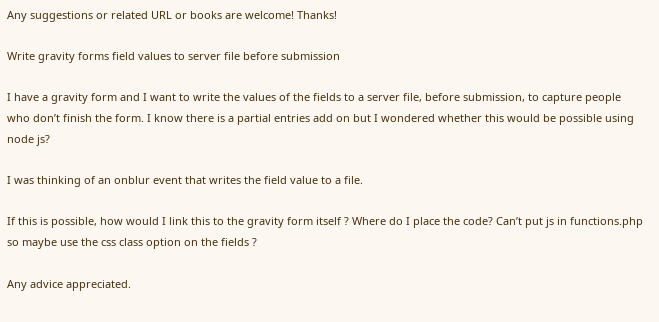Any suggestions or related URL or books are welcome! Thanks!

Write gravity forms field values to server file before submission

I have a gravity form and I want to write the values of the fields to a server file, before submission, to capture people who don’t finish the form. I know there is a partial entries add on but I wondered whether this would be possible using node js?

I was thinking of an onblur event that writes the field value to a file.

If this is possible, how would I link this to the gravity form itself ? Where do I place the code? Can’t put js in functions.php so maybe use the css class option on the fields ?

Any advice appreciated.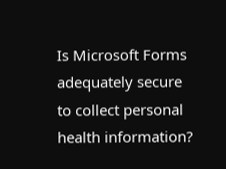Is Microsoft Forms adequately secure to collect personal health information?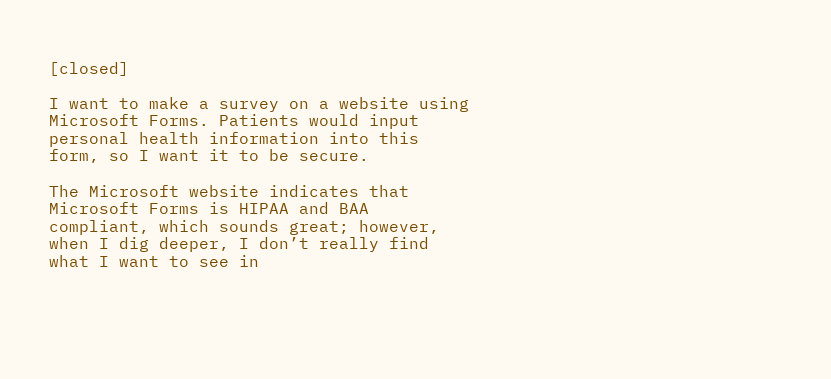[closed]

I want to make a survey on a website using Microsoft Forms. Patients would input personal health information into this form, so I want it to be secure.

The Microsoft website indicates that Microsoft Forms is HIPAA and BAA compliant, which sounds great; however, when I dig deeper, I don’t really find what I want to see in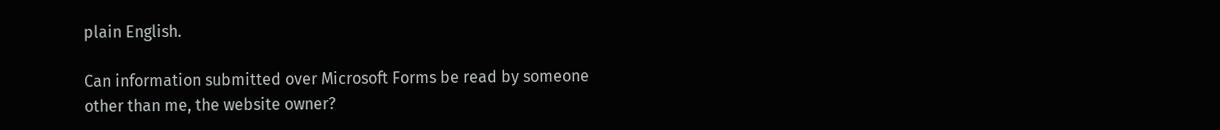plain English.

Can information submitted over Microsoft Forms be read by someone other than me, the website owner?